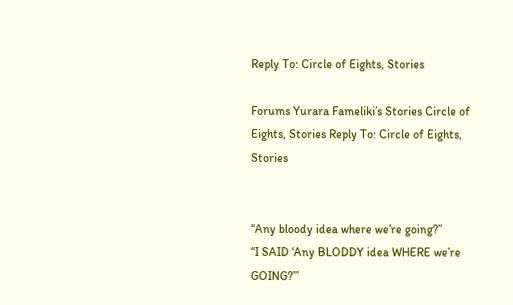Reply To: Circle of Eights, Stories

Forums Yurara Fameliki’s Stories Circle of Eights, Stories Reply To: Circle of Eights, Stories


“Any bloody idea where we’re going?”
“I SAID ‘Any BLODDY idea WHERE we’re GOING?’”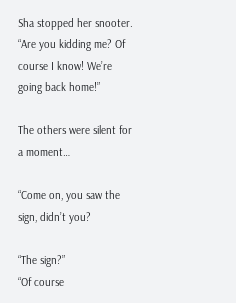Sha stopped her snooter. “Are you kidding me? Of course I know! We’re going back home!”

The others were silent for a moment…

“Come on, you saw the sign, didn’t you?

“The sign?”
“Of course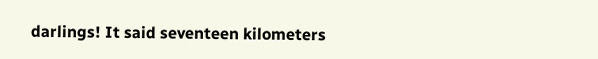darlings! It said seventeen kilometers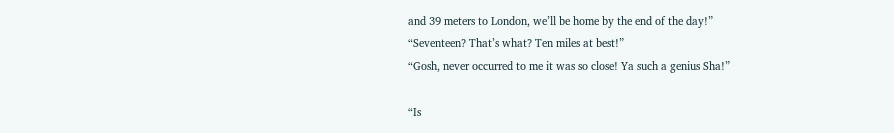and 39 meters to London, we’ll be home by the end of the day!”
“Seventeen? That’s what? Ten miles at best!”
“Gosh, never occurred to me it was so close! Ya such a genius Sha!”

“Is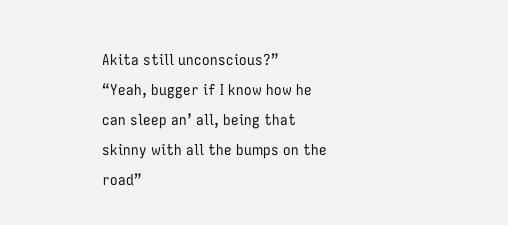Akita still unconscious?”
“Yeah, bugger if I know how he can sleep an’ all, being that skinny with all the bumps on the road”